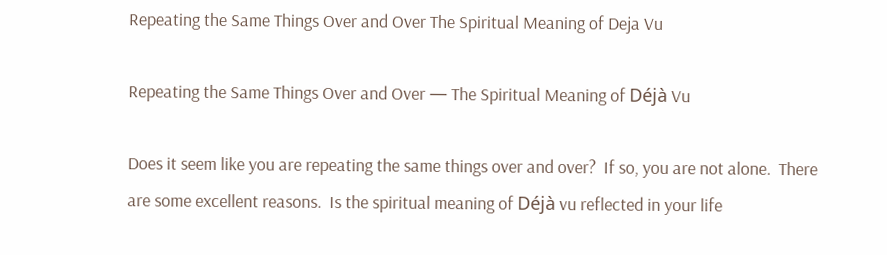Repeating the Same Things Over and Over The Spiritual Meaning of Deja Vu

Repeating the Same Things Over and Over — The Spiritual Meaning of Déjà Vu

Does it seem like you are repeating the same things over and over?  If so, you are not alone.  There are some excellent reasons.  Is the spiritual meaning of Déjà vu reflected in your life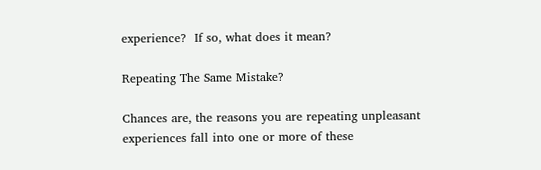experience?  If so, what does it mean?

Repeating The Same Mistake?

Chances are, the reasons you are repeating unpleasant experiences fall into one or more of these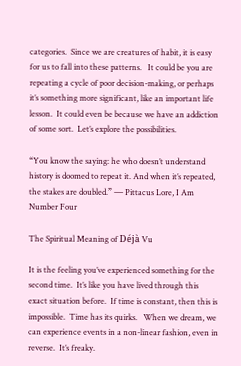categories.  Since we are creatures of habit, it is easy for us to fall into these patterns.   It could be you are repeating a cycle of poor decision-making, or perhaps it’s something more significant, like an important life lesson.  It could even be because we have an addiction of some sort.  Let’s explore the possibilities.

“You know the saying: he who doesn’t understand history is doomed to repeat it. And when it’s repeated, the stakes are doubled.” ― Pittacus Lore, I Am Number Four

The Spiritual Meaning of Déjà Vu

It is the feeling you’ve experienced something for the second time.  It’s like you have lived through this exact situation before.  If time is constant, then this is impossible.  Time has its quirks.   When we dream, we can experience events in a non-linear fashion, even in reverse.  It’s freaky.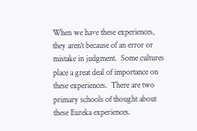When we have these experiences, they aren’t because of an error or mistake in judgment.  Some cultures place a great deal of importance on these experiences.  There are two primary schools of thought about these Eureka experiences.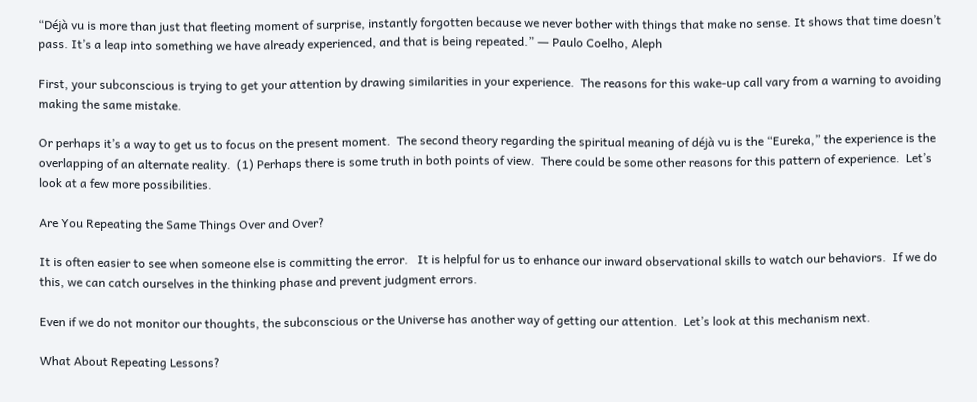“Déjà vu is more than just that fleeting moment of surprise, instantly forgotten because we never bother with things that make no sense. It shows that time doesn’t pass. It’s a leap into something we have already experienced, and that is being repeated.” ― Paulo Coelho, Aleph

First, your subconscious is trying to get your attention by drawing similarities in your experience.  The reasons for this wake-up call vary from a warning to avoiding making the same mistake.

Or perhaps it’s a way to get us to focus on the present moment.  The second theory regarding the spiritual meaning of déjà vu is the “Eureka,” the experience is the overlapping of an alternate reality.  (1) Perhaps there is some truth in both points of view.  There could be some other reasons for this pattern of experience.  Let’s look at a few more possibilities.

Are You Repeating the Same Things Over and Over?

It is often easier to see when someone else is committing the error.   It is helpful for us to enhance our inward observational skills to watch our behaviors.  If we do this, we can catch ourselves in the thinking phase and prevent judgment errors.

Even if we do not monitor our thoughts, the subconscious or the Universe has another way of getting our attention.  Let’s look at this mechanism next.

What About Repeating Lessons?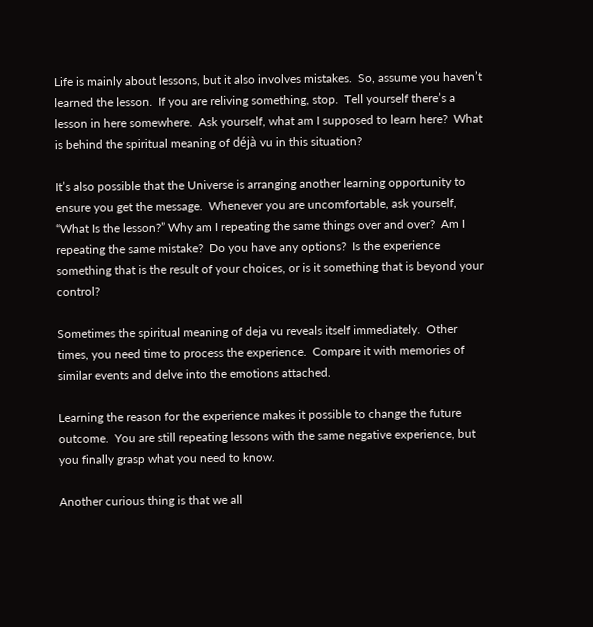Life is mainly about lessons, but it also involves mistakes.  So, assume you haven’t learned the lesson.  If you are reliving something, stop.  Tell yourself there’s a lesson in here somewhere.  Ask yourself, what am I supposed to learn here?  What is behind the spiritual meaning of déjà vu in this situation?

It’s also possible that the Universe is arranging another learning opportunity to ensure you get the message.  Whenever you are uncomfortable, ask yourself, “What Is the lesson?” Why am I repeating the same things over and over?  Am I repeating the same mistake?  Do you have any options?  Is the experience something that is the result of your choices, or is it something that is beyond your control?

Sometimes the spiritual meaning of deja vu reveals itself immediately.  Other times, you need time to process the experience.  Compare it with memories of similar events and delve into the emotions attached.

Learning the reason for the experience makes it possible to change the future outcome.  You are still repeating lessons with the same negative experience, but you finally grasp what you need to know.

Another curious thing is that we all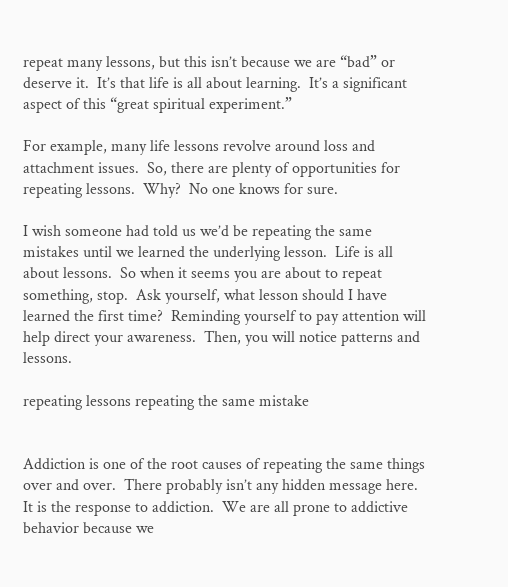repeat many lessons, but this isn’t because we are “bad” or deserve it.  It’s that life is all about learning.  It’s a significant aspect of this “great spiritual experiment.”

For example, many life lessons revolve around loss and attachment issues.  So, there are plenty of opportunities for repeating lessons.  Why?  No one knows for sure.

I wish someone had told us we’d be repeating the same mistakes until we learned the underlying lesson.  Life is all about lessons.  So when it seems you are about to repeat something, stop.  Ask yourself, what lesson should I have learned the first time?  Reminding yourself to pay attention will help direct your awareness.  Then, you will notice patterns and lessons.

repeating lessons repeating the same mistake


Addiction is one of the root causes of repeating the same things over and over.  There probably isn’t any hidden message here.  It is the response to addiction.  We are all prone to addictive behavior because we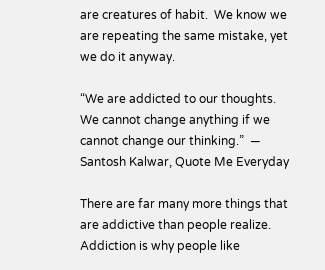are creatures of habit.  We know we are repeating the same mistake, yet we do it anyway.

“We are addicted to our thoughts. We cannot change anything if we cannot change our thinking.”  ― Santosh Kalwar, Quote Me Everyday

There are far many more things that are addictive than people realize.  Addiction is why people like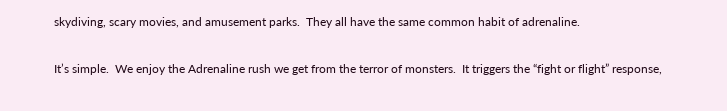skydiving, scary movies, and amusement parks.  They all have the same common habit of adrenaline.

It’s simple.  We enjoy the Adrenaline rush we get from the terror of monsters.  It triggers the “fight or flight” response,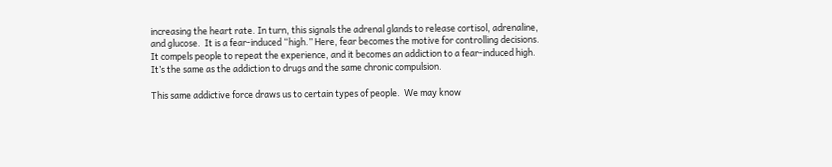increasing the heart rate. In turn, this signals the adrenal glands to release cortisol, adrenaline, and glucose.  It is a fear-induced “high.” Here, fear becomes the motive for controlling decisions.  It compels people to repeat the experience, and it becomes an addiction to a fear-induced high.  It’s the same as the addiction to drugs and the same chronic compulsion.

This same addictive force draws us to certain types of people.  We may know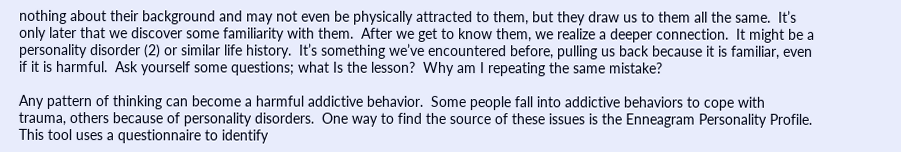nothing about their background and may not even be physically attracted to them, but they draw us to them all the same.  It’s only later that we discover some familiarity with them.  After we get to know them, we realize a deeper connection.  It might be a personality disorder (2) or similar life history.  It’s something we’ve encountered before, pulling us back because it is familiar, even if it is harmful.  Ask yourself some questions; what Is the lesson?  Why am I repeating the same mistake?

Any pattern of thinking can become a harmful addictive behavior.  Some people fall into addictive behaviors to cope with trauma, others because of personality disorders.  One way to find the source of these issues is the Enneagram Personality Profile.  This tool uses a questionnaire to identify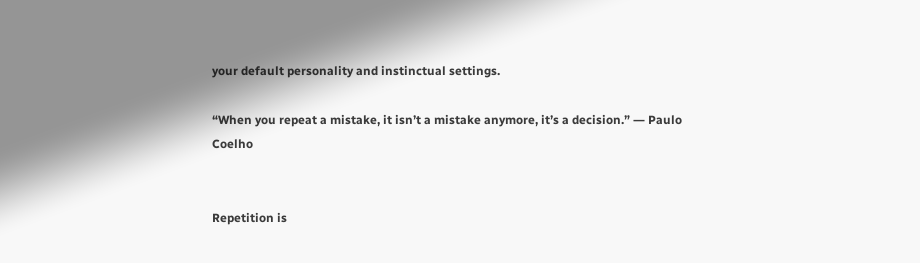your default personality and instinctual settings.

“When you repeat a mistake, it isn’t a mistake anymore, it’s a decision.” ― Paulo Coelho


Repetition is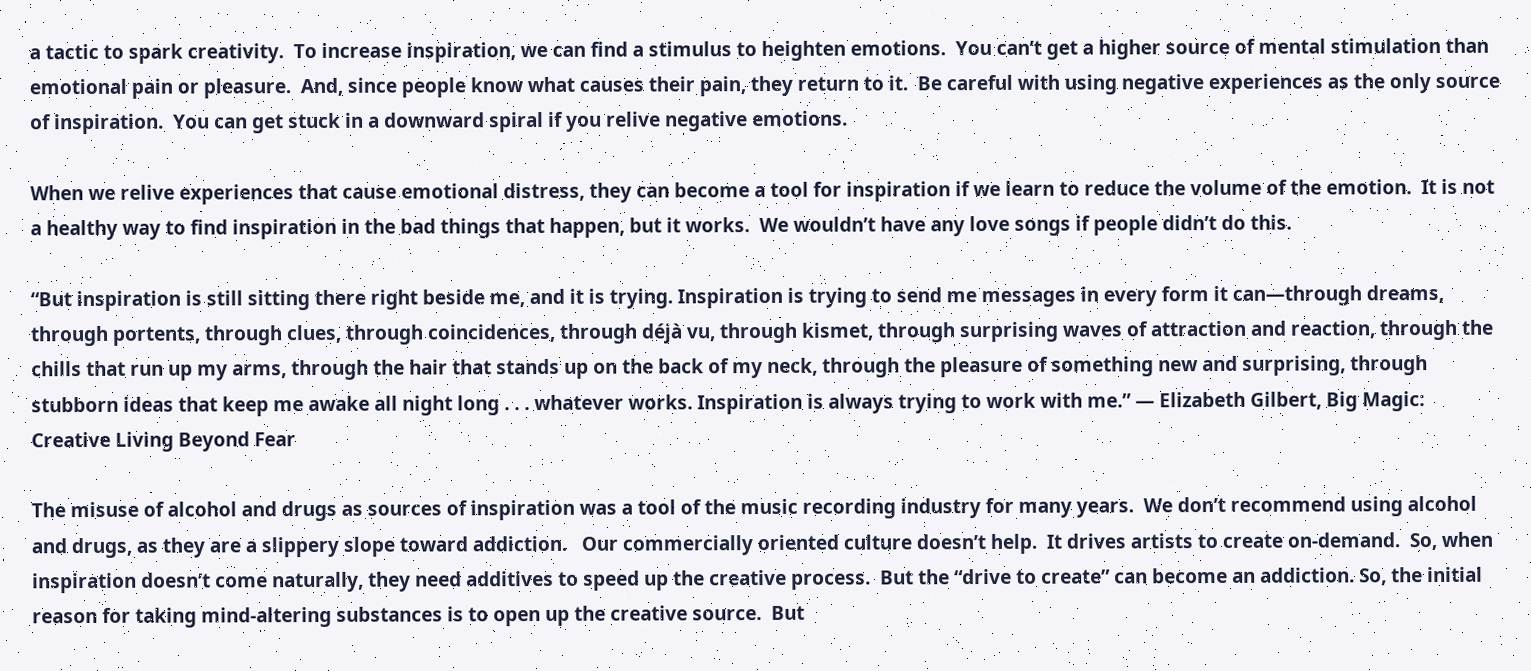a tactic to spark creativity.  To increase inspiration, we can find a stimulus to heighten emotions.  You can’t get a higher source of mental stimulation than emotional pain or pleasure.  And, since people know what causes their pain, they return to it.  Be careful with using negative experiences as the only source of inspiration.  You can get stuck in a downward spiral if you relive negative emotions.

When we relive experiences that cause emotional distress, they can become a tool for inspiration if we learn to reduce the volume of the emotion.  It is not a healthy way to find inspiration in the bad things that happen, but it works.  We wouldn’t have any love songs if people didn’t do this.

“But inspiration is still sitting there right beside me, and it is trying. Inspiration is trying to send me messages in every form it can—through dreams, through portents, through clues, through coincidences, through déjà vu, through kismet, through surprising waves of attraction and reaction, through the chills that run up my arms, through the hair that stands up on the back of my neck, through the pleasure of something new and surprising, through stubborn ideas that keep me awake all night long . . . whatever works. Inspiration is always trying to work with me.” ― Elizabeth Gilbert, Big Magic: Creative Living Beyond Fear

The misuse of alcohol and drugs as sources of inspiration was a tool of the music recording industry for many years.  We don’t recommend using alcohol and drugs, as they are a slippery slope toward addiction.   Our commercially oriented culture doesn’t help.  It drives artists to create on-demand.  So, when inspiration doesn’t come naturally, they need additives to speed up the creative process.  But the “drive to create” can become an addiction. So, the initial reason for taking mind-altering substances is to open up the creative source.  But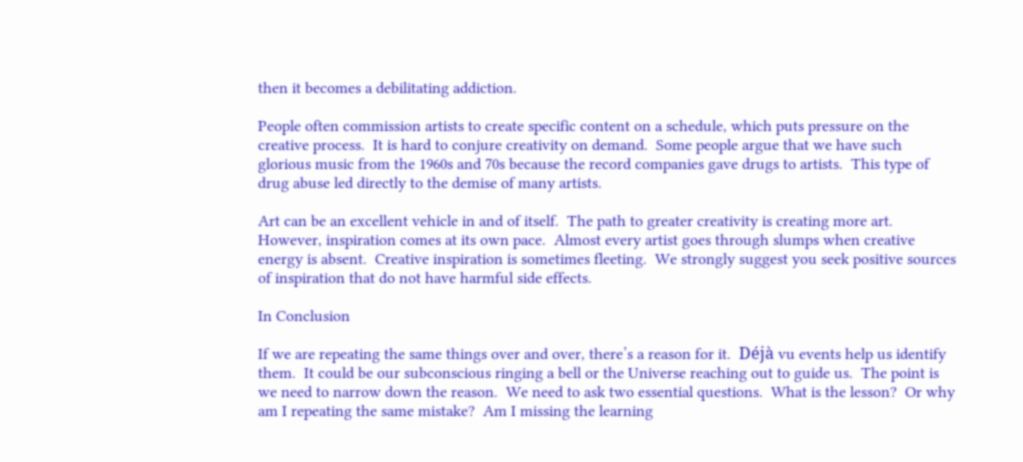then it becomes a debilitating addiction.

People often commission artists to create specific content on a schedule, which puts pressure on the creative process.  It is hard to conjure creativity on demand.  Some people argue that we have such glorious music from the 1960s and 70s because the record companies gave drugs to artists.  This type of drug abuse led directly to the demise of many artists.

Art can be an excellent vehicle in and of itself.  The path to greater creativity is creating more art.  However, inspiration comes at its own pace.  Almost every artist goes through slumps when creative energy is absent.  Creative inspiration is sometimes fleeting.  We strongly suggest you seek positive sources of inspiration that do not have harmful side effects.

In Conclusion

If we are repeating the same things over and over, there’s a reason for it.  Déjà vu events help us identify them.  It could be our subconscious ringing a bell or the Universe reaching out to guide us.  The point is we need to narrow down the reason.  We need to ask two essential questions.  What is the lesson?  Or why am I repeating the same mistake?  Am I missing the learning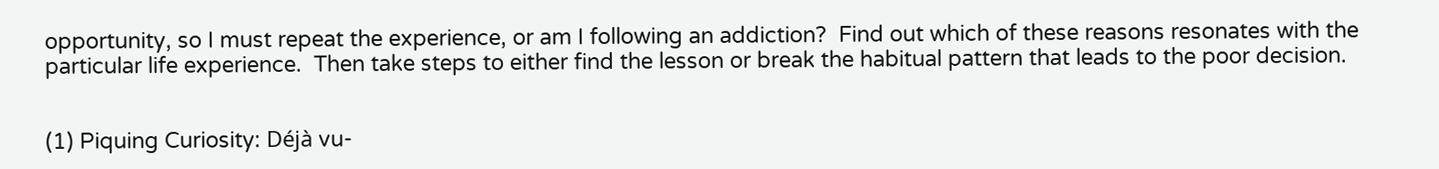opportunity, so I must repeat the experience, or am I following an addiction?  Find out which of these reasons resonates with the particular life experience.  Then take steps to either find the lesson or break the habitual pattern that leads to the poor decision.


(1) Piquing Curiosity: Déjà vu-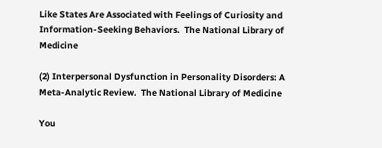Like States Are Associated with Feelings of Curiosity and Information-Seeking Behaviors.  The National Library of Medicine

(2) Interpersonal Dysfunction in Personality Disorders: A Meta-Analytic Review.  The National Library of Medicine

You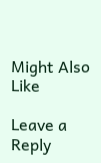Might Also Like

Leave a Reply